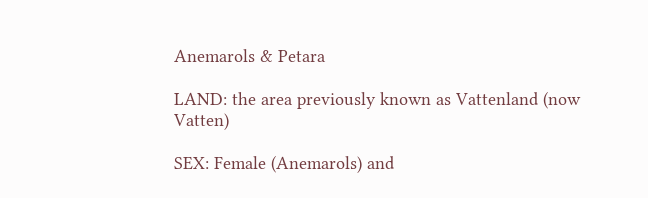Anemarols & Petara

LAND: the area previously known as Vattenland (now Vatten)

SEX: Female (Anemarols) and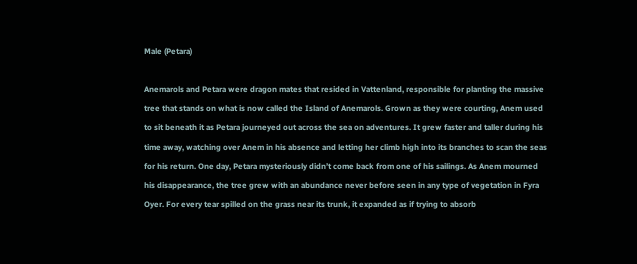Male (Petara)

Anemarols and Petara were dragon mates that resided in Vattenland, responsible for planting the massive tree that stands on what is now called the Island of Anemarols. Grown as they were courting, Anem used to sit beneath it as Petara journeyed out across the sea on adventures. It grew faster and taller during his time away, watching over Anem in his absence and letting her climb high into its branches to scan the seas for his return. One day, Petara mysteriously didn’t come back from one of his sailings. As Anem mourned his disappearance, the tree grew with an abundance never before seen in any type of vegetation in Fyra Oyer. For every tear spilled on the grass near its trunk, it expanded as if trying to absorb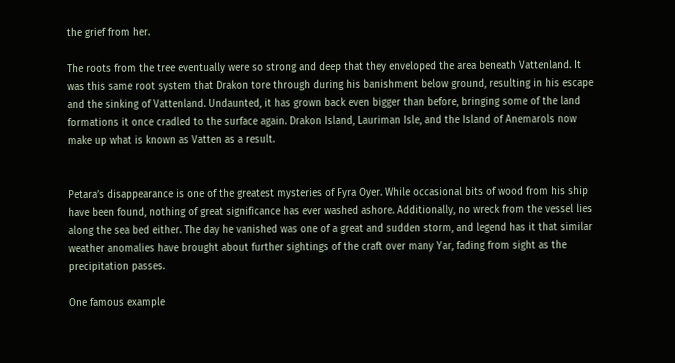the grief from her.

The roots from the tree eventually were so strong and deep that they enveloped the area beneath Vattenland. It was this same root system that Drakon tore through during his banishment below ground, resulting in his escape and the sinking of Vattenland. Undaunted, it has grown back even bigger than before, bringing some of the land formations it once cradled to the surface again. Drakon Island, Lauriman Isle, and the Island of Anemarols now make up what is known as Vatten as a result.


Petara’s disappearance is one of the greatest mysteries of Fyra Oyer. While occasional bits of wood from his ship have been found, nothing of great significance has ever washed ashore. Additionally, no wreck from the vessel lies along the sea bed either. The day he vanished was one of a great and sudden storm, and legend has it that similar weather anomalies have brought about further sightings of the craft over many Yar, fading from sight as the precipitation passes.

One famous example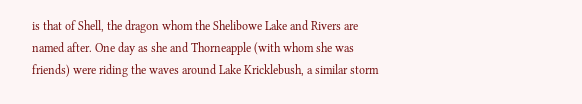is that of Shell, the dragon whom the Shelibowe Lake and Rivers are named after. One day as she and Thorneapple (with whom she was friends) were riding the waves around Lake Kricklebush, a similar storm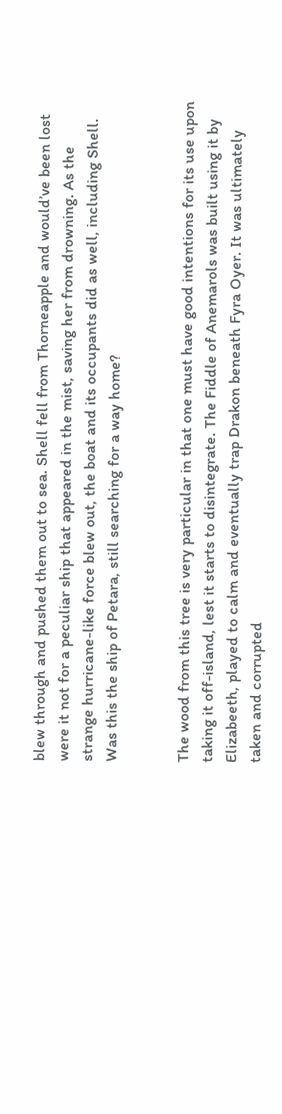blew through and pushed them out to sea. Shell fell from Thorneapple and would’ve been lost were it not for a peculiar ship that appeared in the mist, saving her from drowning. As the strange hurricane-like force blew out, the boat and its occupants did as well, including Shell. Was this the ship of Petara, still searching for a way home?


The wood from this tree is very particular in that one must have good intentions for its use upon taking it off-island, lest it starts to disintegrate. The Fiddle of Anemarols was built using it by Elizabeeth, played to calm and eventually trap Drakon beneath Fyra Oyer. It was ultimately taken and corrupted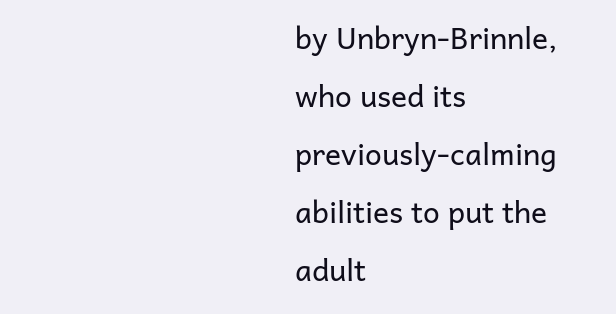by Unbryn-Brinnle, who used its previously-calming abilities to put the adult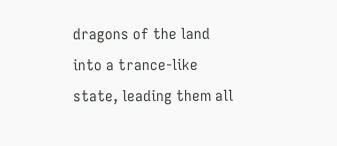dragons of the land into a trance-like state, leading them all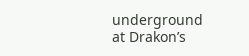underground at Drakon’s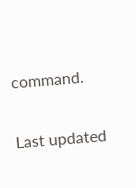command.

Last updated